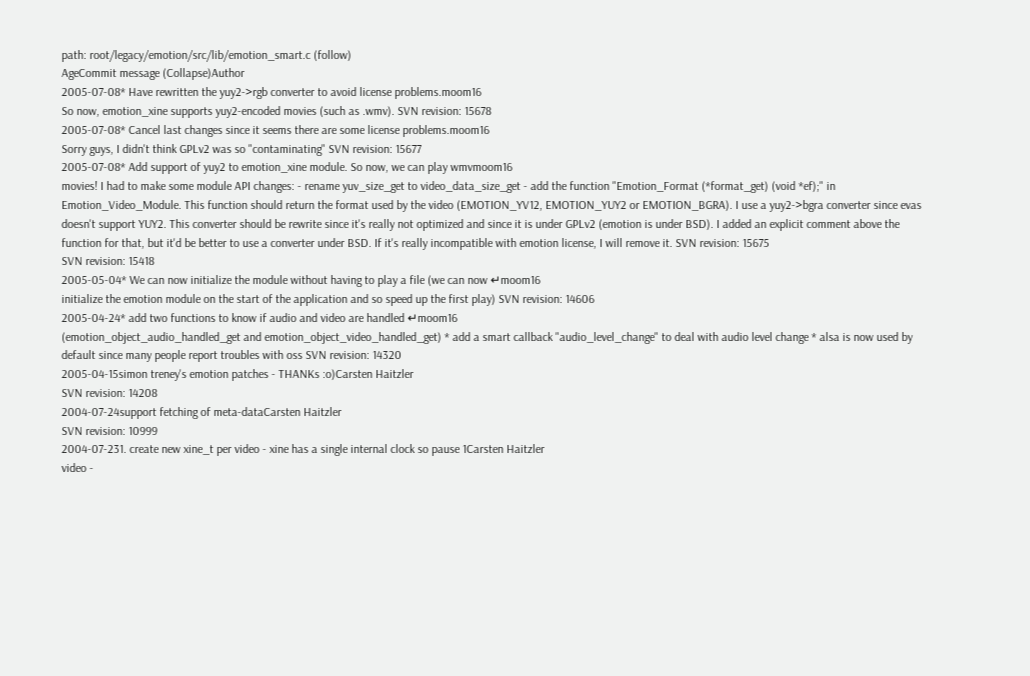path: root/legacy/emotion/src/lib/emotion_smart.c (follow)
AgeCommit message (Collapse)Author
2005-07-08* Have rewritten the yuy2->rgb converter to avoid license problems.moom16
So now, emotion_xine supports yuy2-encoded movies (such as .wmv). SVN revision: 15678
2005-07-08* Cancel last changes since it seems there are some license problems.moom16
Sorry guys, I didn't think GPLv2 was so "contaminating" SVN revision: 15677
2005-07-08* Add support of yuy2 to emotion_xine module. So now, we can play wmvmoom16
movies! I had to make some module API changes: - rename yuv_size_get to video_data_size_get - add the function "Emotion_Format (*format_get) (void *ef);" in Emotion_Video_Module. This function should return the format used by the video (EMOTION_YV12, EMOTION_YUY2 or EMOTION_BGRA). I use a yuy2->bgra converter since evas doesn't support YUY2. This converter should be rewrite since it's really not optimized and since it is under GPLv2 (emotion is under BSD). I added an explicit comment above the function for that, but it'd be better to use a converter under BSD. If it's really incompatible with emotion license, I will remove it. SVN revision: 15675
SVN revision: 15418
2005-05-04* We can now initialize the module without having to play a file (we can now ↵moom16
initialize the emotion module on the start of the application and so speed up the first play) SVN revision: 14606
2005-04-24* add two functions to know if audio and video are handled ↵moom16
(emotion_object_audio_handled_get and emotion_object_video_handled_get) * add a smart callback "audio_level_change" to deal with audio level change * alsa is now used by default since many people report troubles with oss SVN revision: 14320
2005-04-15simon treney's emotion patches - THANKs :o)Carsten Haitzler
SVN revision: 14208
2004-07-24support fetching of meta-dataCarsten Haitzler
SVN revision: 10999
2004-07-231. create new xine_t per video - xine has a single internal clock so pause 1Carsten Haitzler
video -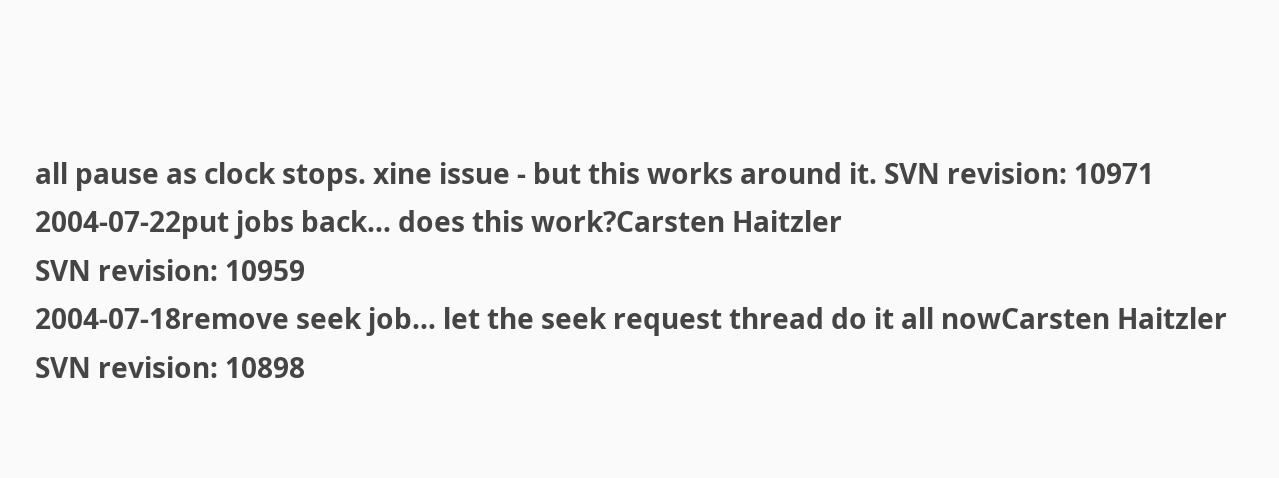all pause as clock stops. xine issue - but this works around it. SVN revision: 10971
2004-07-22put jobs back... does this work?Carsten Haitzler
SVN revision: 10959
2004-07-18remove seek job... let the seek request thread do it all nowCarsten Haitzler
SVN revision: 10898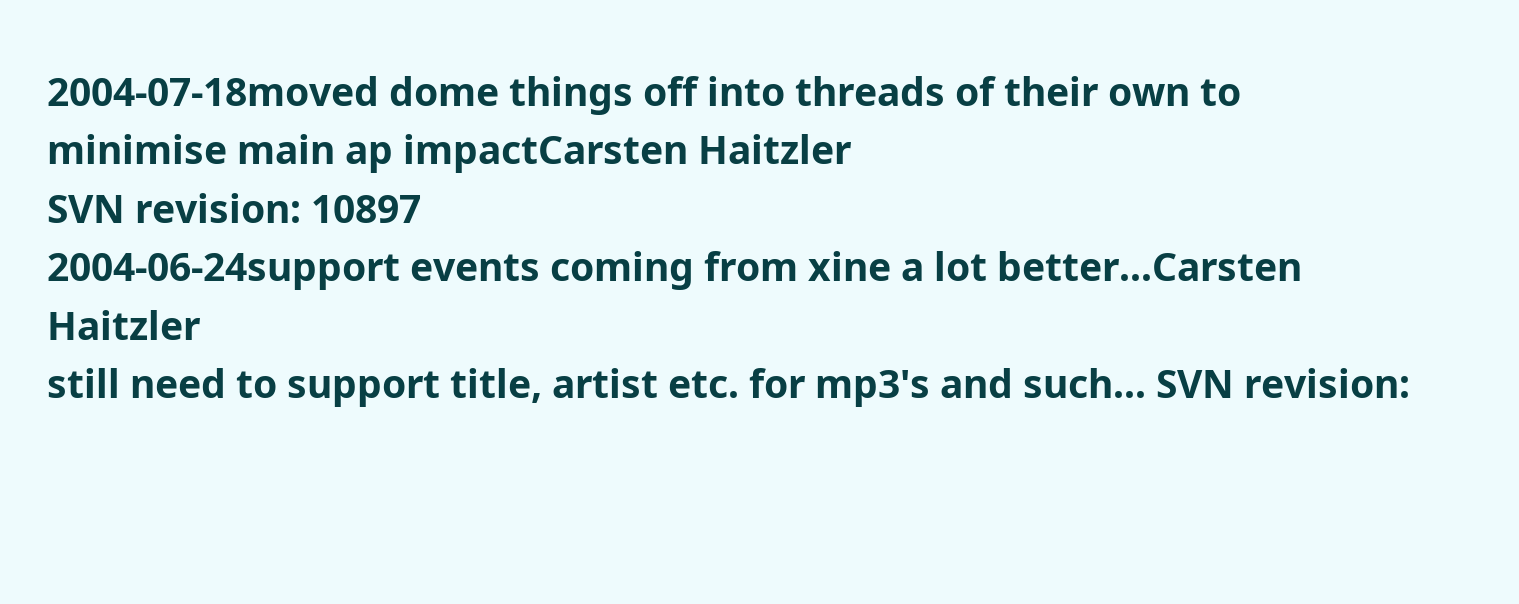2004-07-18moved dome things off into threads of their own to minimise main ap impactCarsten Haitzler
SVN revision: 10897
2004-06-24support events coming from xine a lot better...Carsten Haitzler
still need to support title, artist etc. for mp3's and such... SVN revision: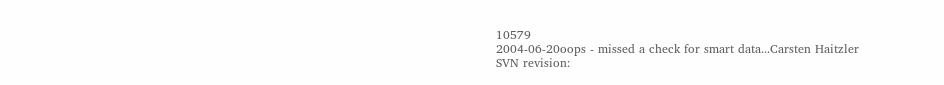10579
2004-06-20oops - missed a check for smart data...Carsten Haitzler
SVN revision: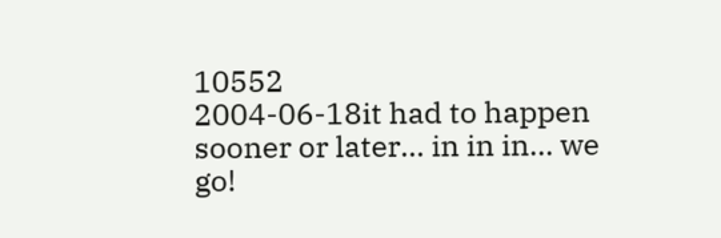10552
2004-06-18it had to happen sooner or later... in in in... we go!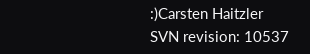:)Carsten Haitzler
SVN revision: 10537